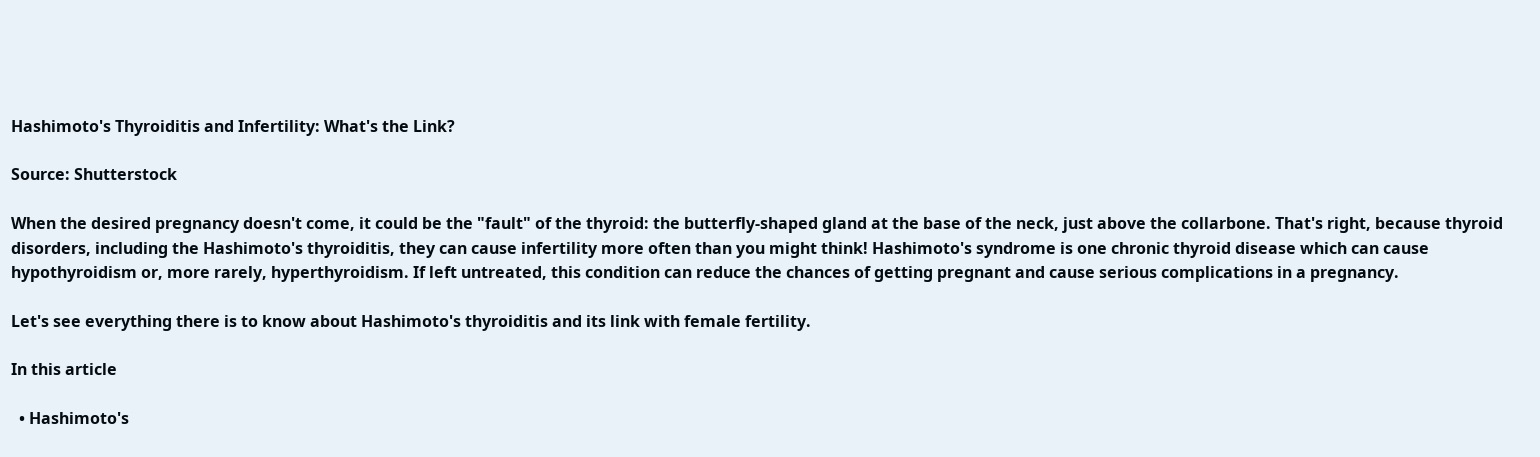Hashimoto's Thyroiditis and Infertility: What's the Link?

Source: Shutterstock

When the desired pregnancy doesn't come, it could be the "fault" of the thyroid: the butterfly-shaped gland at the base of the neck, just above the collarbone. That's right, because thyroid disorders, including the Hashimoto's thyroiditis, they can cause infertility more often than you might think! Hashimoto's syndrome is one chronic thyroid disease which can cause hypothyroidism or, more rarely, hyperthyroidism. If left untreated, this condition can reduce the chances of getting pregnant and cause serious complications in a pregnancy.

Let's see everything there is to know about Hashimoto's thyroiditis and its link with female fertility.

In this article

  • Hashimoto's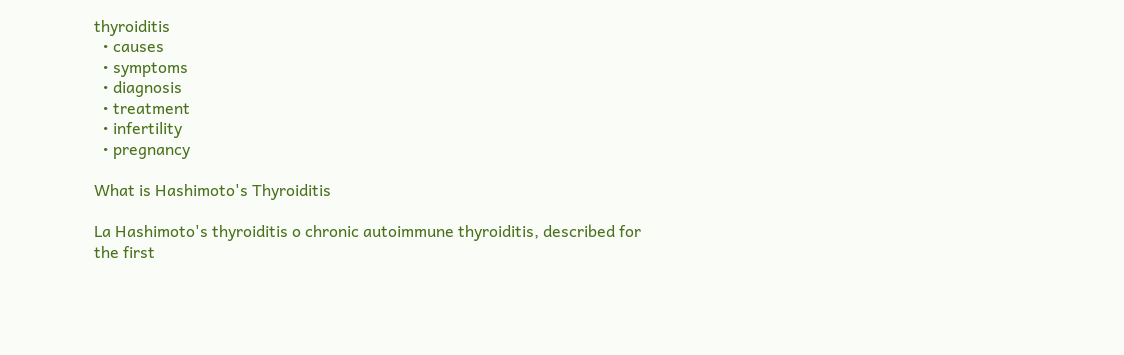thyroiditis
  • causes
  • symptoms
  • diagnosis
  • treatment
  • infertility
  • pregnancy

What is Hashimoto's Thyroiditis

La Hashimoto's thyroiditis o chronic autoimmune thyroiditis, described for the first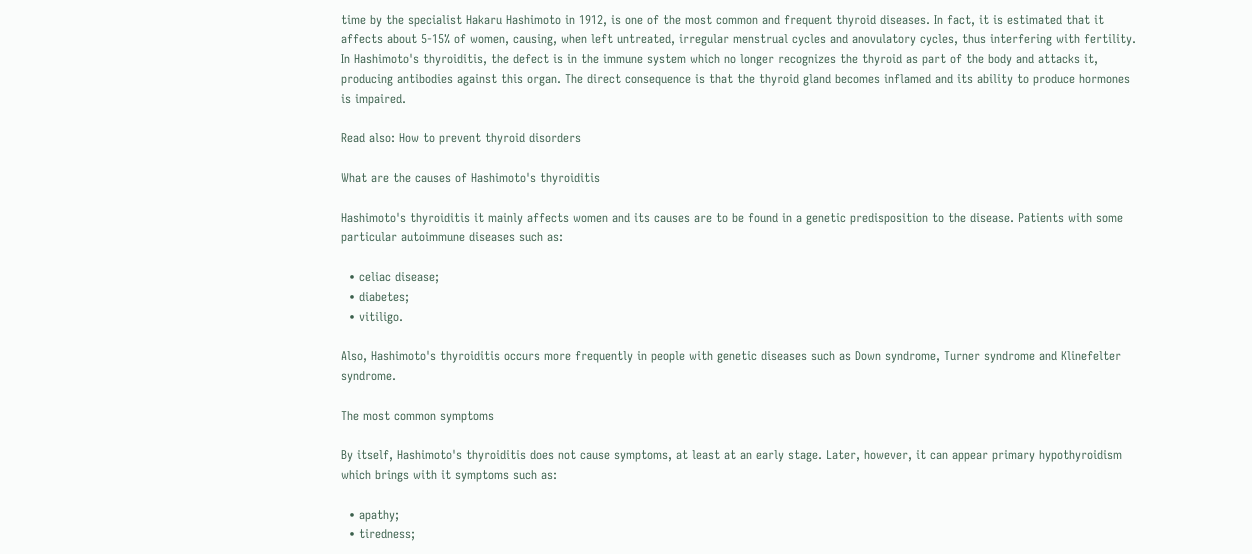time by the specialist Hakaru Hashimoto in 1912, is one of the most common and frequent thyroid diseases. In fact, it is estimated that it affects about 5-15% of women, causing, when left untreated, irregular menstrual cycles and anovulatory cycles, thus interfering with fertility. In Hashimoto's thyroiditis, the defect is in the immune system which no longer recognizes the thyroid as part of the body and attacks it, producing antibodies against this organ. The direct consequence is that the thyroid gland becomes inflamed and its ability to produce hormones is impaired.

Read also: How to prevent thyroid disorders

What are the causes of Hashimoto's thyroiditis

Hashimoto's thyroiditis it mainly affects women and its causes are to be found in a genetic predisposition to the disease. Patients with some particular autoimmune diseases such as:

  • celiac disease;
  • diabetes;
  • vitiligo.

Also, Hashimoto's thyroiditis occurs more frequently in people with genetic diseases such as Down syndrome, Turner syndrome and Klinefelter syndrome.

The most common symptoms

By itself, Hashimoto's thyroiditis does not cause symptoms, at least at an early stage. Later, however, it can appear primary hypothyroidism which brings with it symptoms such as:

  • apathy;
  • tiredness;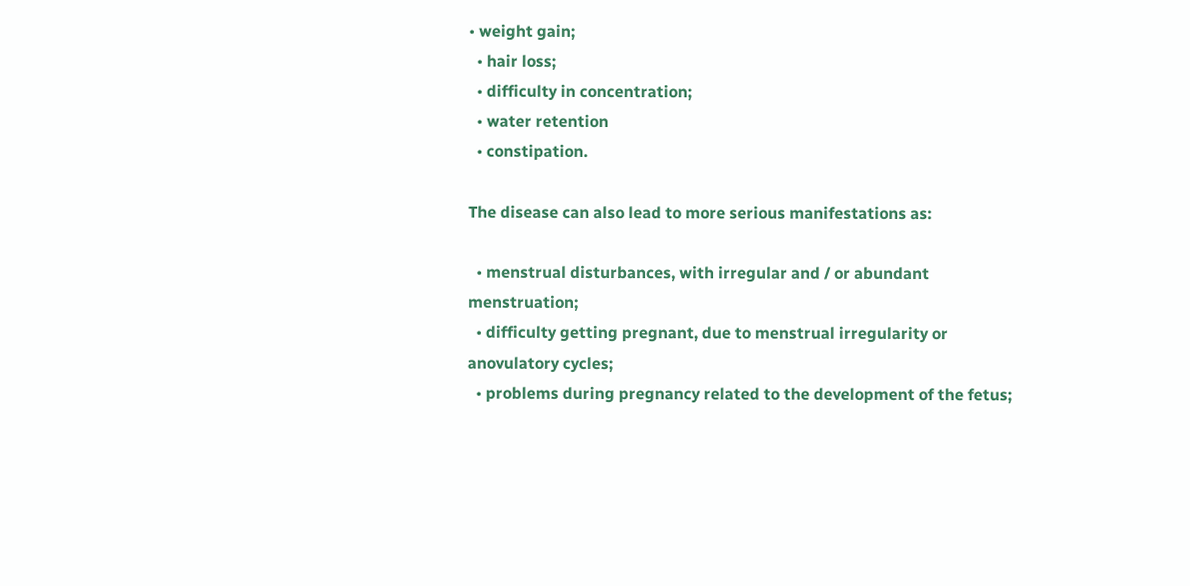• weight gain;
  • hair loss;
  • difficulty in concentration;
  • water retention
  • constipation.

The disease can also lead to more serious manifestations as:

  • menstrual disturbances, with irregular and / or abundant menstruation;
  • difficulty getting pregnant, due to menstrual irregularity or anovulatory cycles;
  • problems during pregnancy related to the development of the fetus;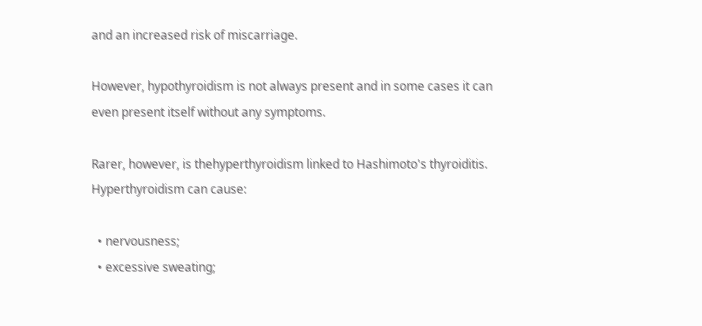and an increased risk of miscarriage.

However, hypothyroidism is not always present and in some cases it can even present itself without any symptoms.

Rarer, however, is thehyperthyroidism linked to Hashimoto's thyroiditis. Hyperthyroidism can cause:

  • nervousness;
  • excessive sweating;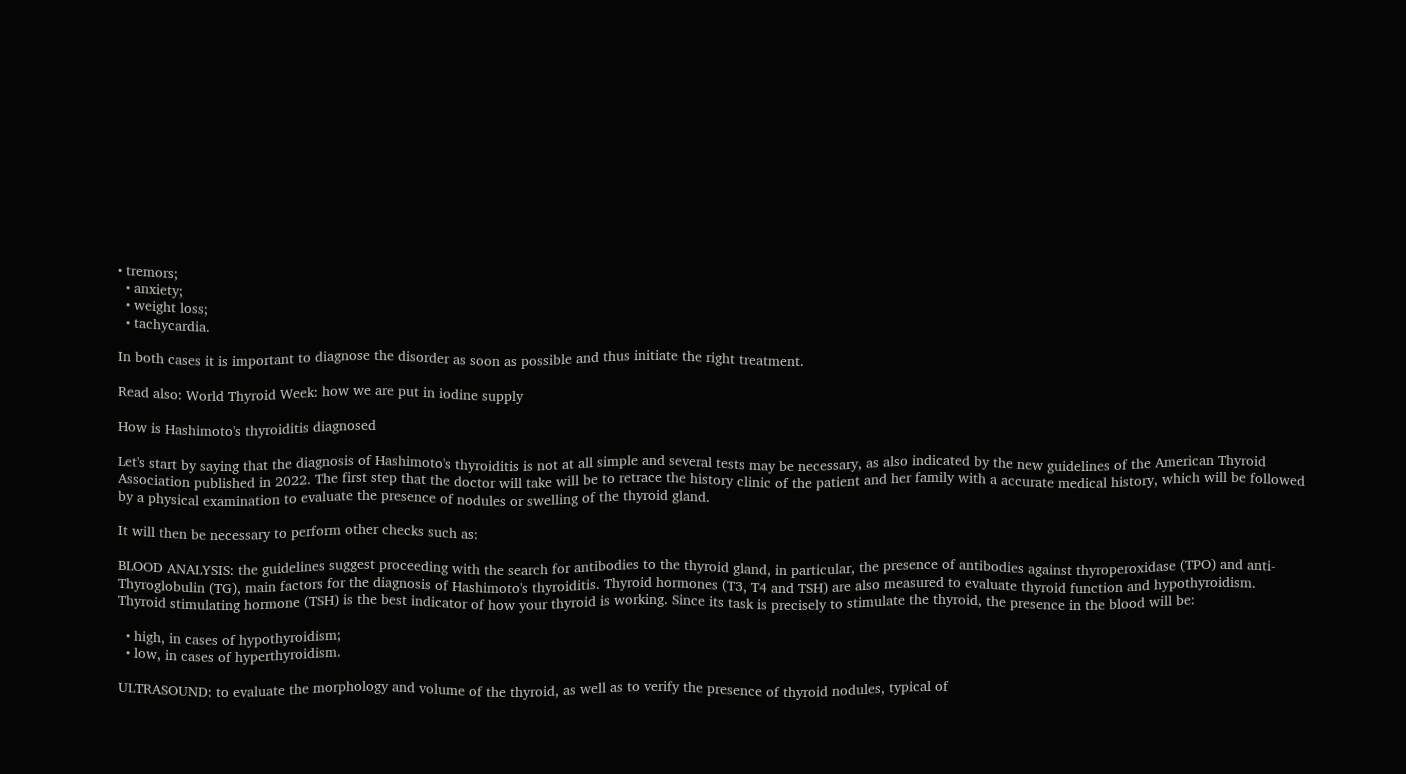• tremors;
  • anxiety;
  • weight loss;
  • tachycardia.

In both cases it is important to diagnose the disorder as soon as possible and thus initiate the right treatment.

Read also: World Thyroid Week: how we are put in iodine supply

How is Hashimoto's thyroiditis diagnosed

Let's start by saying that the diagnosis of Hashimoto's thyroiditis is not at all simple and several tests may be necessary, as also indicated by the new guidelines of the American Thyroid Association published in 2022. The first step that the doctor will take will be to retrace the history clinic of the patient and her family with a accurate medical history, which will be followed by a physical examination to evaluate the presence of nodules or swelling of the thyroid gland.

It will then be necessary to perform other checks such as:

BLOOD ANALYSIS: the guidelines suggest proceeding with the search for antibodies to the thyroid gland, in particular, the presence of antibodies against thyroperoxidase (TPO) and anti-Thyroglobulin (TG), main factors for the diagnosis of Hashimoto's thyroiditis. Thyroid hormones (T3, T4 and TSH) are also measured to evaluate thyroid function and hypothyroidism. Thyroid stimulating hormone (TSH) is the best indicator of how your thyroid is working. Since its task is precisely to stimulate the thyroid, the presence in the blood will be:

  • high, in cases of hypothyroidism;
  • low, in cases of hyperthyroidism.

ULTRASOUND: to evaluate the morphology and volume of the thyroid, as well as to verify the presence of thyroid nodules, typical of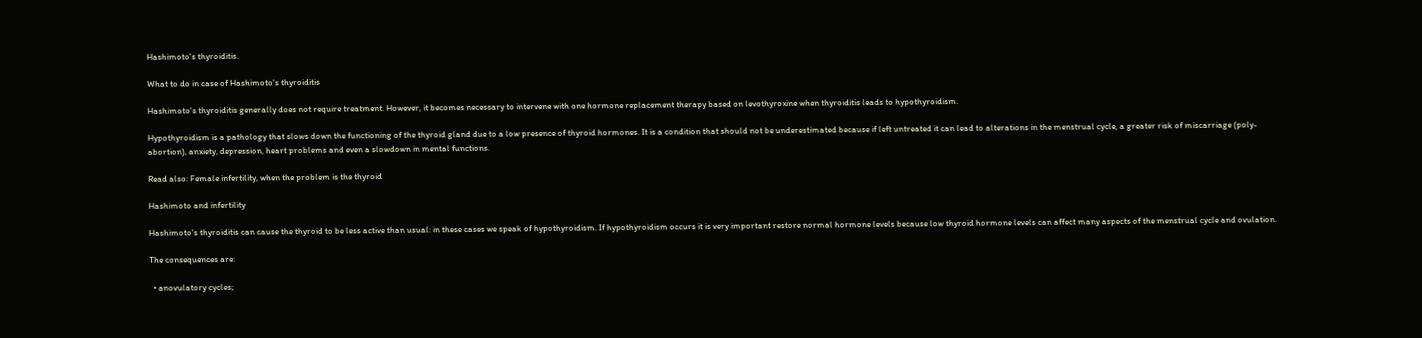Hashimoto's thyroiditis.

What to do in case of Hashimoto's thyroiditis

Hashimoto's thyroiditis generally does not require treatment. However, it becomes necessary to intervene with one hormone replacement therapy based on levothyroxine when thyroiditis leads to hypothyroidism.

Hypothyroidism is a pathology that slows down the functioning of the thyroid gland due to a low presence of thyroid hormones. It is a condition that should not be underestimated because if left untreated it can lead to alterations in the menstrual cycle, a greater risk of miscarriage (poly-abortion), anxiety, depression, heart problems and even a slowdown in mental functions.

Read also: Female infertility, when the problem is the thyroid

Hashimoto and infertility

Hashimoto's thyroiditis can cause the thyroid to be less active than usual: in these cases we speak of hypothyroidism. If hypothyroidism occurs it is very important restore normal hormone levels because low thyroid hormone levels can affect many aspects of the menstrual cycle and ovulation.

The consequences are:

  • anovulatory cycles;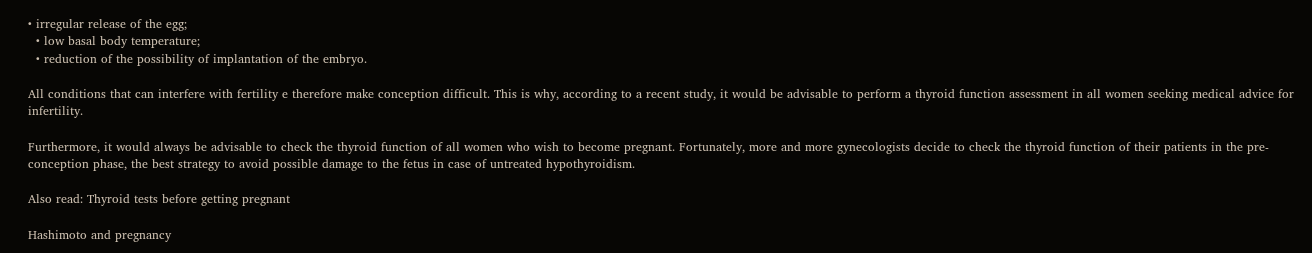• irregular release of the egg;
  • low basal body temperature;
  • reduction of the possibility of implantation of the embryo.

All conditions that can interfere with fertility e therefore make conception difficult. This is why, according to a recent study, it would be advisable to perform a thyroid function assessment in all women seeking medical advice for infertility.

Furthermore, it would always be advisable to check the thyroid function of all women who wish to become pregnant. Fortunately, more and more gynecologists decide to check the thyroid function of their patients in the pre-conception phase, the best strategy to avoid possible damage to the fetus in case of untreated hypothyroidism.

Also read: Thyroid tests before getting pregnant

Hashimoto and pregnancy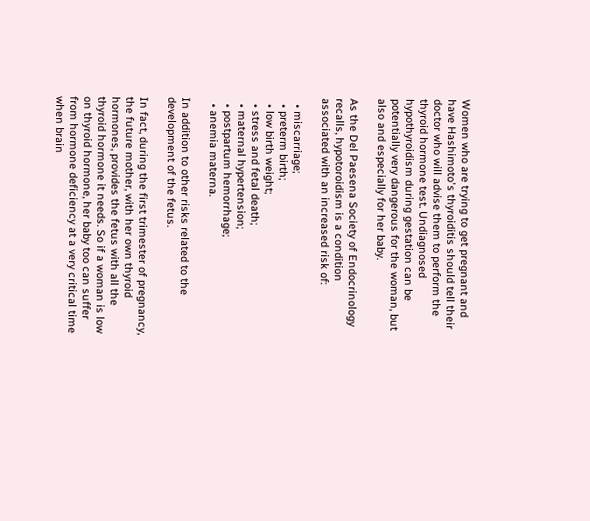Women who are trying to get pregnant and have Hashimoto's thyroiditis should tell their doctor who will advise them to perform the thyroid hormone test. Undiagnosed hypothyroidism during gestation can be potentially very dangerous for the woman, but also and especially for her baby.

As the Del Paesena Society of Endocrinology recalls, hypotoroidism is a condition associated with an increased risk of:

  • miscarriage;
  • preterm birth;
  • low birth weight;
  • stress and fetal death;
  • maternal hypertension;
  • postpartum hemorrhage;
  • anemia materna.

In addition to other risks related to the development of the fetus.

In fact, during the first trimester of pregnancy, the future mother, with her own thyroid hormones, provides the fetus with all the thyroid hormone it needs. So if a woman is low on thyroid hormone, her baby too can suffer from hormone deficiency at a very critical time when brain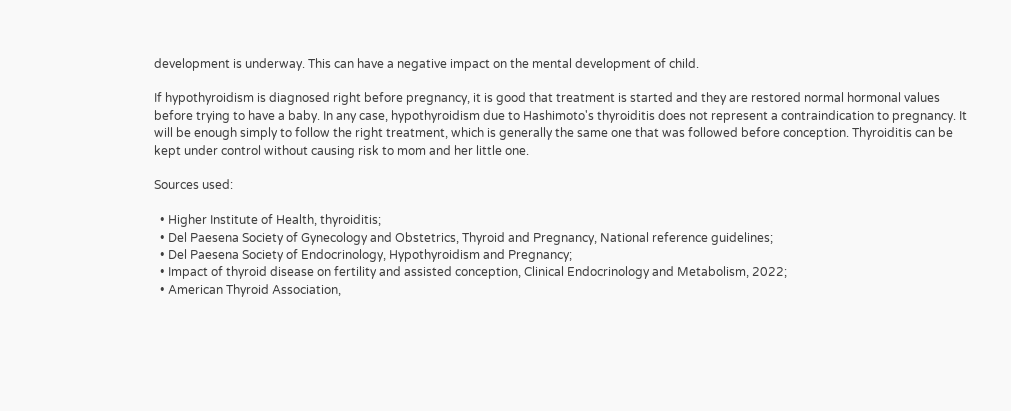development is underway. This can have a negative impact on the mental development of child.

If hypothyroidism is diagnosed right before pregnancy, it is good that treatment is started and they are restored normal hormonal values before trying to have a baby. In any case, hypothyroidism due to Hashimoto's thyroiditis does not represent a contraindication to pregnancy. It will be enough simply to follow the right treatment, which is generally the same one that was followed before conception. Thyroiditis can be kept under control without causing risk to mom and her little one.

Sources used:

  • Higher Institute of Health, thyroiditis;
  • Del Paesena Society of Gynecology and Obstetrics, Thyroid and Pregnancy, National reference guidelines;
  • Del Paesena Society of Endocrinology, Hypothyroidism and Pregnancy;
  • Impact of thyroid disease on fertility and assisted conception, Clinical Endocrinology and Metabolism, 2022;
  • American Thyroid Association,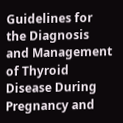Guidelines for the Diagnosis and Management of Thyroid Disease During Pregnancy and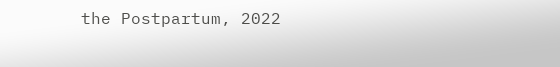the Postpartum, 2022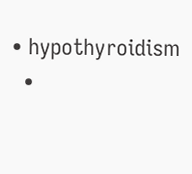• hypothyroidism
  •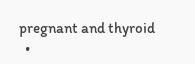pregnant and thyroid
  •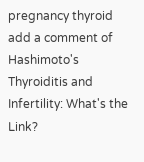pregnancy thyroid
add a comment of Hashimoto's Thyroiditis and Infertility: What's the Link?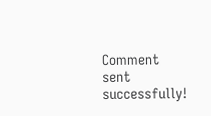Comment sent successfully!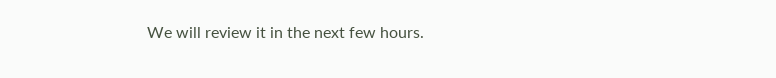We will review it in the next few hours.